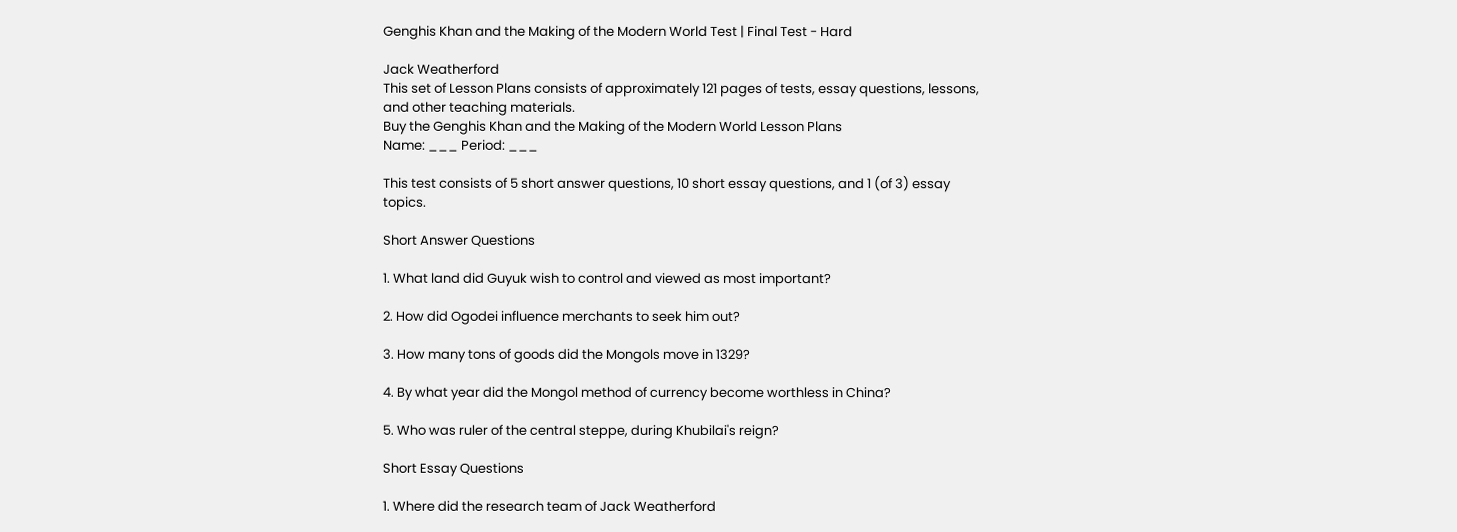Genghis Khan and the Making of the Modern World Test | Final Test - Hard

Jack Weatherford
This set of Lesson Plans consists of approximately 121 pages of tests, essay questions, lessons, and other teaching materials.
Buy the Genghis Khan and the Making of the Modern World Lesson Plans
Name: ___ Period: ___

This test consists of 5 short answer questions, 10 short essay questions, and 1 (of 3) essay topics.

Short Answer Questions

1. What land did Guyuk wish to control and viewed as most important?

2. How did Ogodei influence merchants to seek him out?

3. How many tons of goods did the Mongols move in 1329?

4. By what year did the Mongol method of currency become worthless in China?

5. Who was ruler of the central steppe, during Khubilai's reign?

Short Essay Questions

1. Where did the research team of Jack Weatherford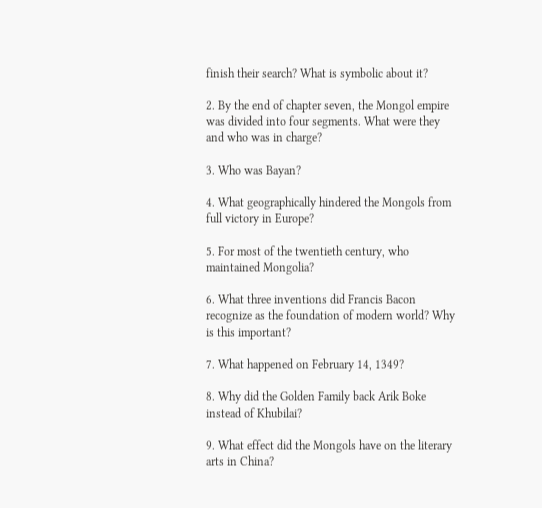finish their search? What is symbolic about it?

2. By the end of chapter seven, the Mongol empire was divided into four segments. What were they and who was in charge?

3. Who was Bayan?

4. What geographically hindered the Mongols from full victory in Europe?

5. For most of the twentieth century, who maintained Mongolia?

6. What three inventions did Francis Bacon recognize as the foundation of modern world? Why is this important?

7. What happened on February 14, 1349?

8. Why did the Golden Family back Arik Boke instead of Khubilai?

9. What effect did the Mongols have on the literary arts in China?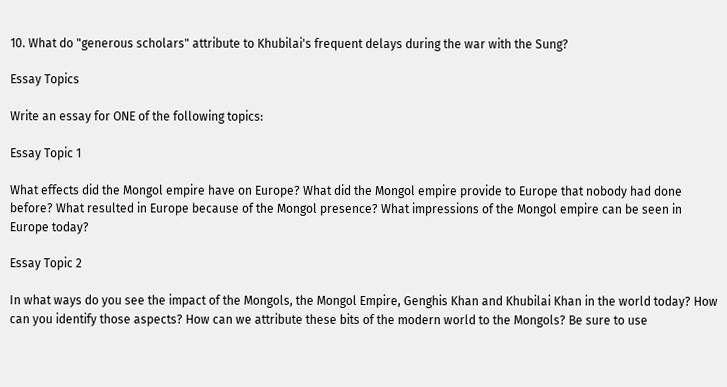10. What do "generous scholars" attribute to Khubilai's frequent delays during the war with the Sung?

Essay Topics

Write an essay for ONE of the following topics:

Essay Topic 1

What effects did the Mongol empire have on Europe? What did the Mongol empire provide to Europe that nobody had done before? What resulted in Europe because of the Mongol presence? What impressions of the Mongol empire can be seen in Europe today?

Essay Topic 2

In what ways do you see the impact of the Mongols, the Mongol Empire, Genghis Khan and Khubilai Khan in the world today? How can you identify those aspects? How can we attribute these bits of the modern world to the Mongols? Be sure to use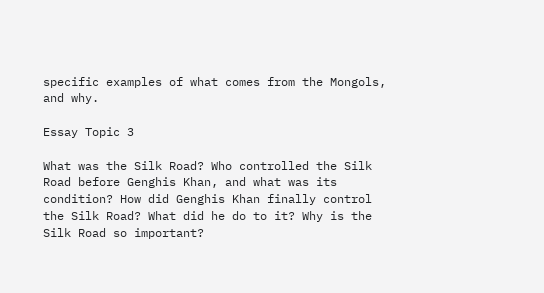specific examples of what comes from the Mongols, and why.

Essay Topic 3

What was the Silk Road? Who controlled the Silk Road before Genghis Khan, and what was its condition? How did Genghis Khan finally control the Silk Road? What did he do to it? Why is the Silk Road so important?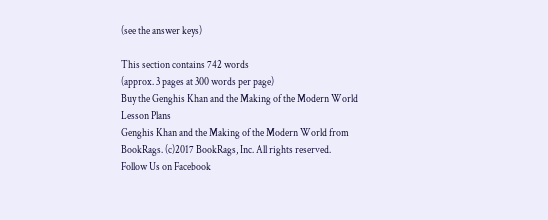(see the answer keys)

This section contains 742 words
(approx. 3 pages at 300 words per page)
Buy the Genghis Khan and the Making of the Modern World Lesson Plans
Genghis Khan and the Making of the Modern World from BookRags. (c)2017 BookRags, Inc. All rights reserved.
Follow Us on Facebook